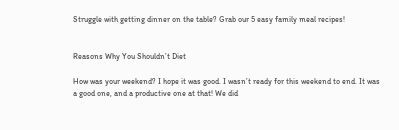Struggle with getting dinner on the table? Grab our 5 easy family meal recipes!


Reasons Why You Shouldn’t Diet

How was your weekend? I hope it was good. I wasn’t ready for this weekend to end. It was a good one, and a productive one at that! We did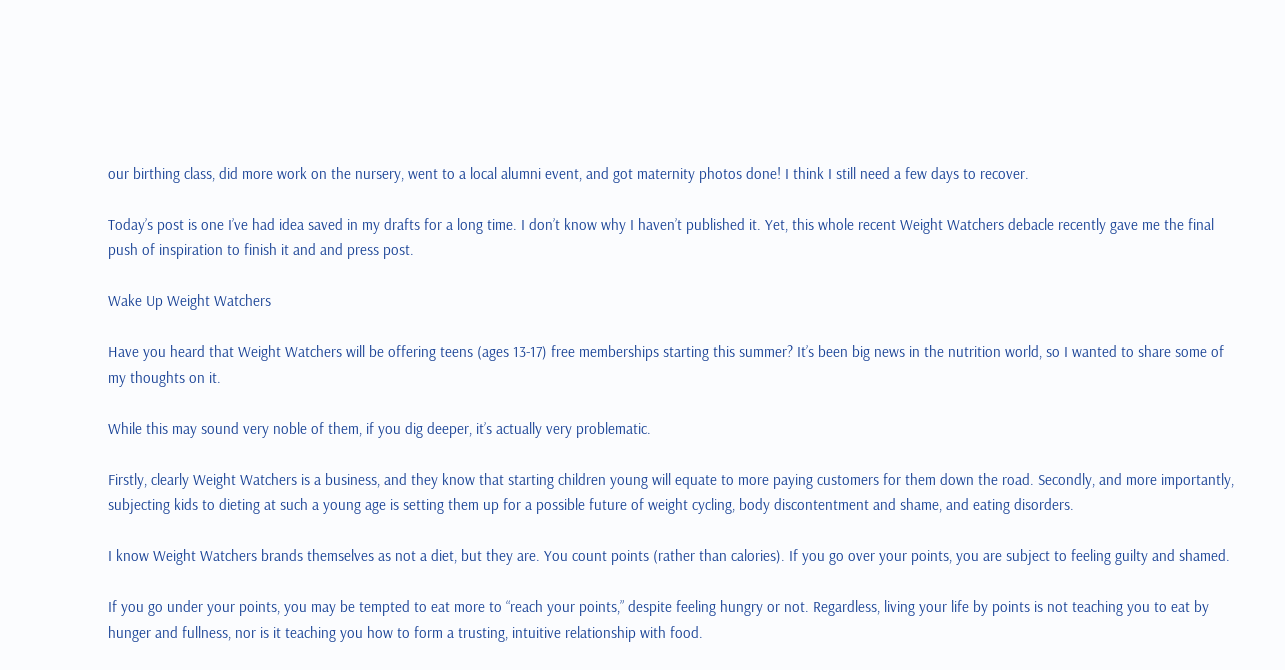our birthing class, did more work on the nursery, went to a local alumni event, and got maternity photos done! I think I still need a few days to recover.

Today’s post is one I’ve had idea saved in my drafts for a long time. I don’t know why I haven’t published it. Yet, this whole recent Weight Watchers debacle recently gave me the final push of inspiration to finish it and and press post.

Wake Up Weight Watchers

Have you heard that Weight Watchers will be offering teens (ages 13-17) free memberships starting this summer? It’s been big news in the nutrition world, so I wanted to share some of my thoughts on it.

While this may sound very noble of them, if you dig deeper, it’s actually very problematic.

Firstly, clearly Weight Watchers is a business, and they know that starting children young will equate to more paying customers for them down the road. Secondly, and more importantly, subjecting kids to dieting at such a young age is setting them up for a possible future of weight cycling, body discontentment and shame, and eating disorders.

I know Weight Watchers brands themselves as not a diet, but they are. You count points (rather than calories). If you go over your points, you are subject to feeling guilty and shamed.

If you go under your points, you may be tempted to eat more to “reach your points,” despite feeling hungry or not. Regardless, living your life by points is not teaching you to eat by hunger and fullness, nor is it teaching you how to form a trusting, intuitive relationship with food.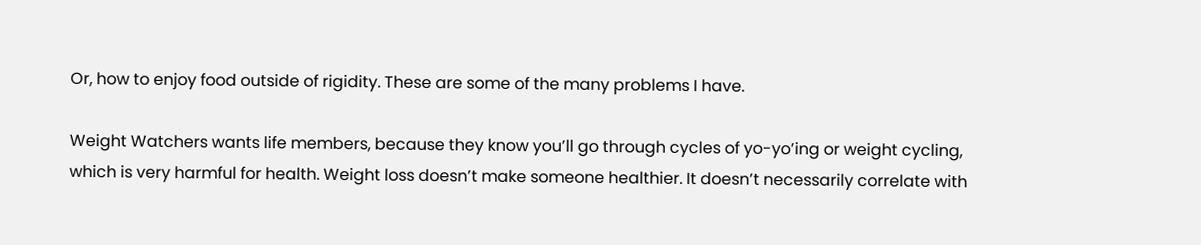Or, how to enjoy food outside of rigidity. These are some of the many problems I have.

Weight Watchers wants life members, because they know you’ll go through cycles of yo-yo’ing or weight cycling, which is very harmful for health. Weight loss doesn’t make someone healthier. It doesn’t necessarily correlate with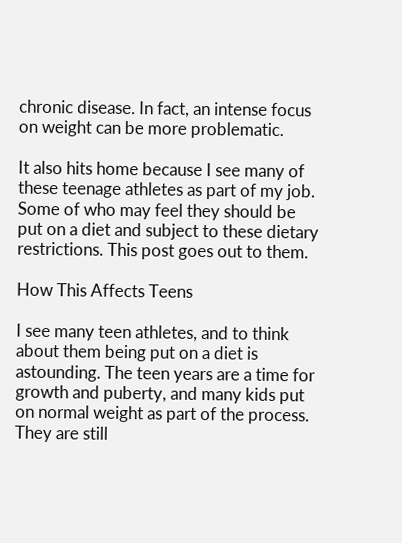chronic disease. In fact, an intense focus on weight can be more problematic.

It also hits home because I see many of these teenage athletes as part of my job. Some of who may feel they should be put on a diet and subject to these dietary restrictions. This post goes out to them.

How This Affects Teens

I see many teen athletes, and to think about them being put on a diet is astounding. The teen years are a time for growth and puberty, and many kids put on normal weight as part of the process. They are still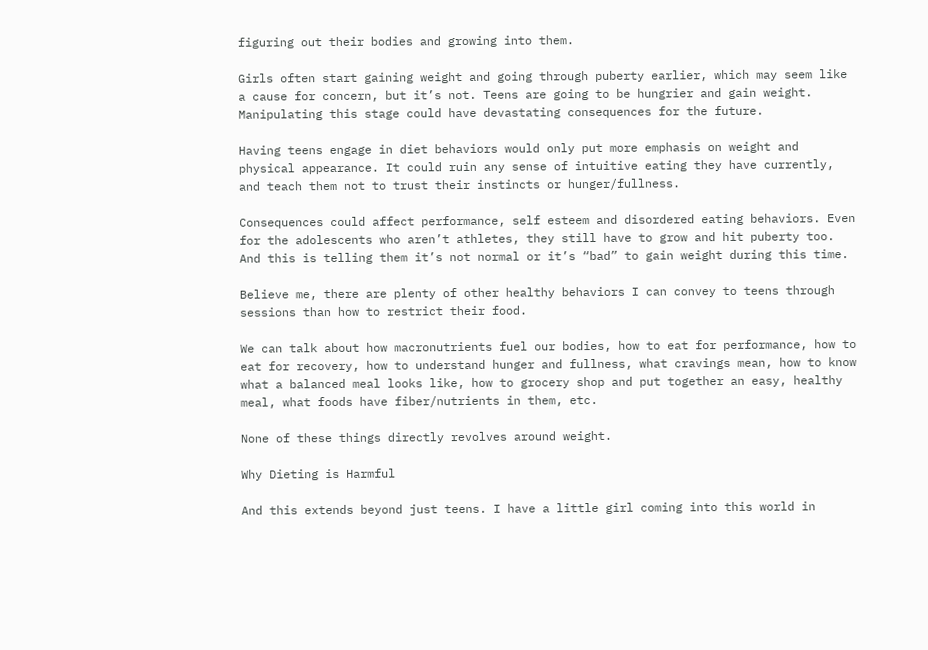figuring out their bodies and growing into them.

Girls often start gaining weight and going through puberty earlier, which may seem like a cause for concern, but it’s not. Teens are going to be hungrier and gain weight. Manipulating this stage could have devastating consequences for the future.

Having teens engage in diet behaviors would only put more emphasis on weight and physical appearance. It could ruin any sense of intuitive eating they have currently, and teach them not to trust their instincts or hunger/fullness.

Consequences could affect performance, self esteem and disordered eating behaviors. Even for the adolescents who aren’t athletes, they still have to grow and hit puberty too. And this is telling them it’s not normal or it’s “bad” to gain weight during this time.

Believe me, there are plenty of other healthy behaviors I can convey to teens through sessions than how to restrict their food.

We can talk about how macronutrients fuel our bodies, how to eat for performance, how to eat for recovery, how to understand hunger and fullness, what cravings mean, how to know what a balanced meal looks like, how to grocery shop and put together an easy, healthy meal, what foods have fiber/nutrients in them, etc.

None of these things directly revolves around weight.

Why Dieting is Harmful

And this extends beyond just teens. I have a little girl coming into this world in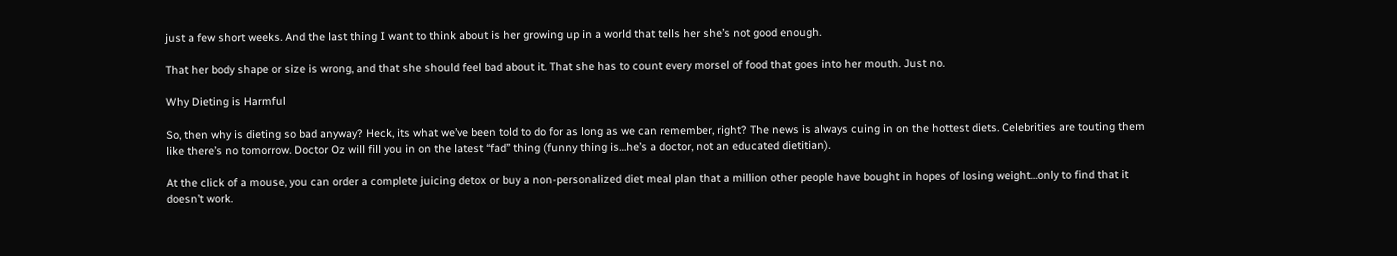just a few short weeks. And the last thing I want to think about is her growing up in a world that tells her she’s not good enough.

That her body shape or size is wrong, and that she should feel bad about it. That she has to count every morsel of food that goes into her mouth. Just no.

Why Dieting is Harmful

So, then why is dieting so bad anyway? Heck, its what we’ve been told to do for as long as we can remember, right? The news is always cuing in on the hottest diets. Celebrities are touting them like there’s no tomorrow. Doctor Oz will fill you in on the latest “fad” thing (funny thing is…he’s a doctor, not an educated dietitian).

At the click of a mouse, you can order a complete juicing detox or buy a non-personalized diet meal plan that a million other people have bought in hopes of losing weight…only to find that it doesn’t work.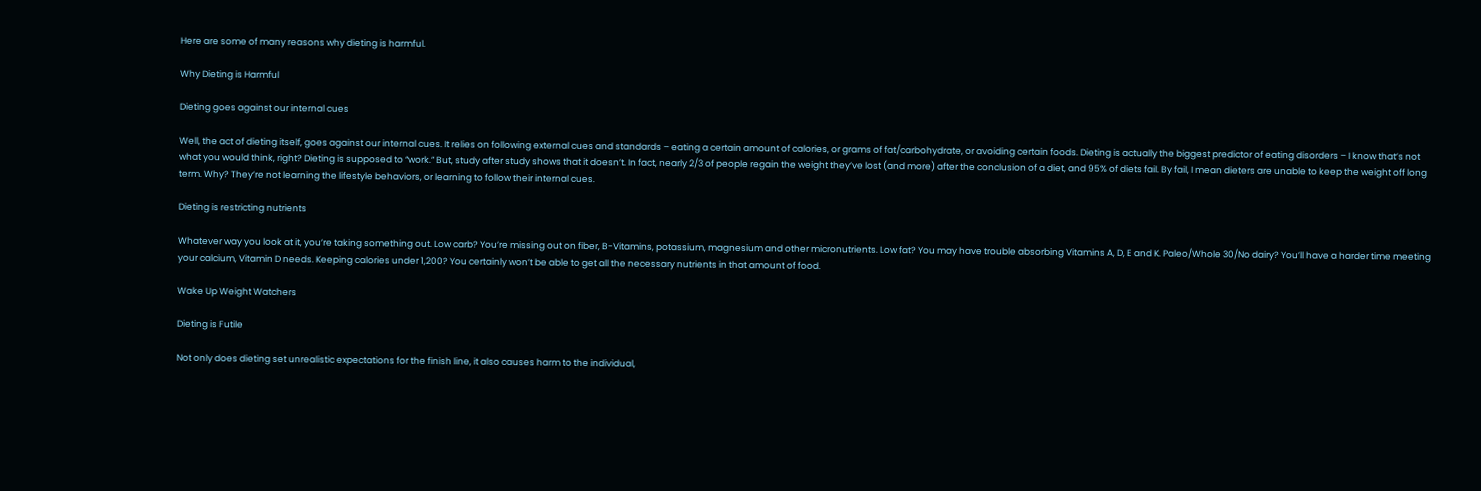Here are some of many reasons why dieting is harmful.

Why Dieting is Harmful

Dieting goes against our internal cues

Well, the act of dieting itself, goes against our internal cues. It relies on following external cues and standards – eating a certain amount of calories, or grams of fat/carbohydrate, or avoiding certain foods. Dieting is actually the biggest predictor of eating disorders – I know that’s not what you would think, right? Dieting is supposed to “work.” But, study after study shows that it doesn’t. In fact, nearly 2/3 of people regain the weight they’ve lost (and more) after the conclusion of a diet, and 95% of diets fail. By fail, I mean dieters are unable to keep the weight off long term. Why? They’re not learning the lifestyle behaviors, or learning to follow their internal cues.

Dieting is restricting nutrients

Whatever way you look at it, you’re taking something out. Low carb? You’re missing out on fiber, B-Vitamins, potassium, magnesium and other micronutrients. Low fat? You may have trouble absorbing Vitamins A, D, E and K. Paleo/Whole 30/No dairy? You’ll have a harder time meeting your calcium, Vitamin D needs. Keeping calories under 1,200? You certainly won’t be able to get all the necessary nutrients in that amount of food.

Wake Up Weight Watchers

Dieting is Futile

Not only does dieting set unrealistic expectations for the finish line, it also causes harm to the individual,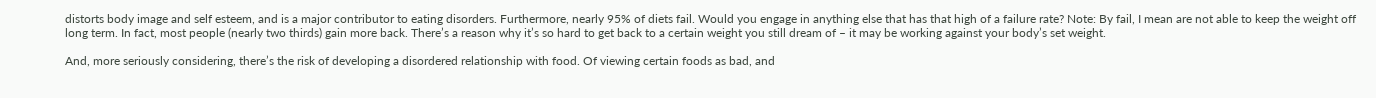distorts body image and self esteem, and is a major contributor to eating disorders. Furthermore, nearly 95% of diets fail. Would you engage in anything else that has that high of a failure rate? Note: By fail, I mean are not able to keep the weight off long term. In fact, most people (nearly two thirds) gain more back. There’s a reason why it’s so hard to get back to a certain weight you still dream of – it may be working against your body’s set weight.

And, more seriously considering, there’s the risk of developing a disordered relationship with food. Of viewing certain foods as bad, and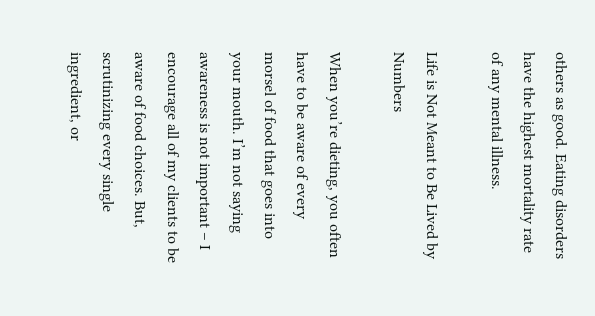others as good. Eating disorders have the highest mortality rate of any mental illness.

Life is Not Meant to Be Lived by Numbers

When you’re dieting, you often have to be aware of every morsel of food that goes into your mouth. I’m not saying awareness is not important – I encourage all of my clients to be aware of food choices. But, scrutinizing every single ingredient, or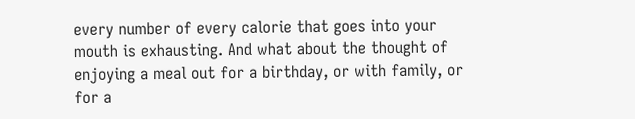every number of every calorie that goes into your mouth is exhausting. And what about the thought of enjoying a meal out for a birthday, or with family, or for a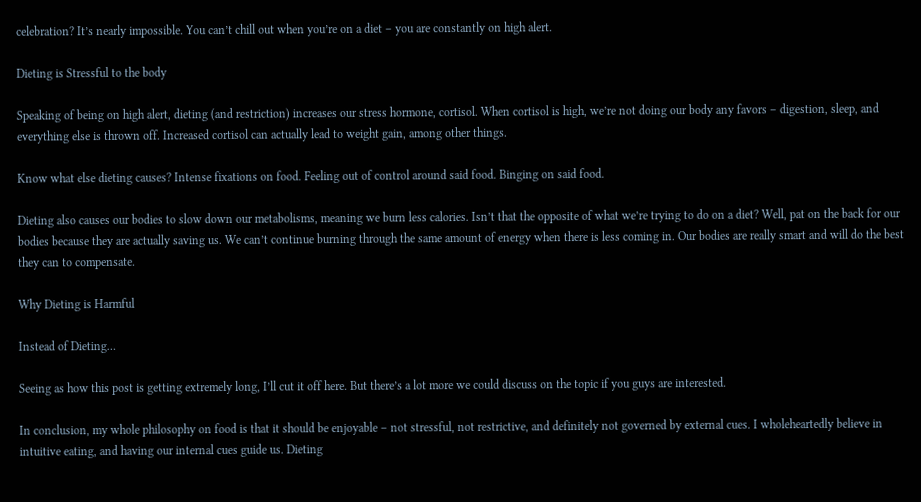celebration? It’s nearly impossible. You can’t chill out when you’re on a diet – you are constantly on high alert.

Dieting is Stressful to the body

Speaking of being on high alert, dieting (and restriction) increases our stress hormone, cortisol. When cortisol is high, we’re not doing our body any favors – digestion, sleep, and everything else is thrown off. Increased cortisol can actually lead to weight gain, among other things.

Know what else dieting causes? Intense fixations on food. Feeling out of control around said food. Binging on said food.

Dieting also causes our bodies to slow down our metabolisms, meaning we burn less calories. Isn’t that the opposite of what we’re trying to do on a diet? Well, pat on the back for our bodies because they are actually saving us. We can’t continue burning through the same amount of energy when there is less coming in. Our bodies are really smart and will do the best they can to compensate.

Why Dieting is Harmful

Instead of Dieting…

Seeing as how this post is getting extremely long, I’ll cut it off here. But there’s a lot more we could discuss on the topic if you guys are interested.

In conclusion, my whole philosophy on food is that it should be enjoyable – not stressful, not restrictive, and definitely not governed by external cues. I wholeheartedly believe in intuitive eating, and having our internal cues guide us. Dieting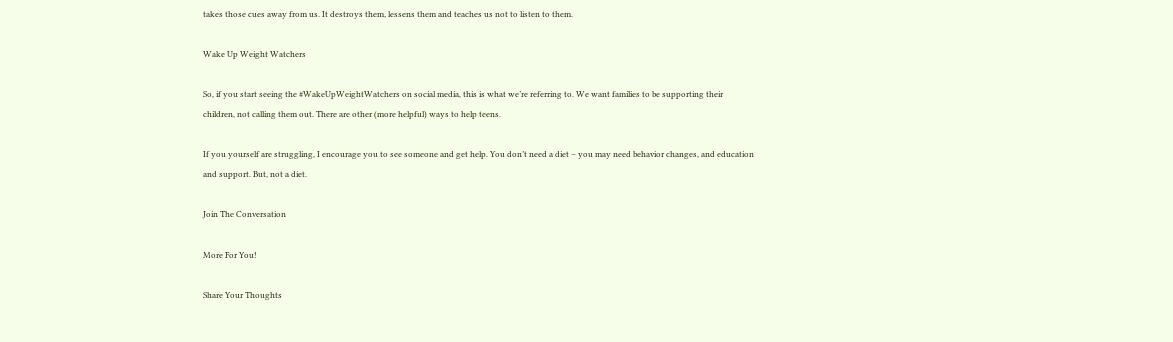takes those cues away from us. It destroys them, lessens them and teaches us not to listen to them.

Wake Up Weight Watchers

So, if you start seeing the #WakeUpWeightWatchers on social media, this is what we’re referring to. We want families to be supporting their children, not calling them out. There are other (more helpful) ways to help teens.

If you yourself are struggling, I encourage you to see someone and get help. You don’t need a diet – you may need behavior changes, and education and support. But, not a diet.

Join The Conversation

More For You!

Share Your Thoughts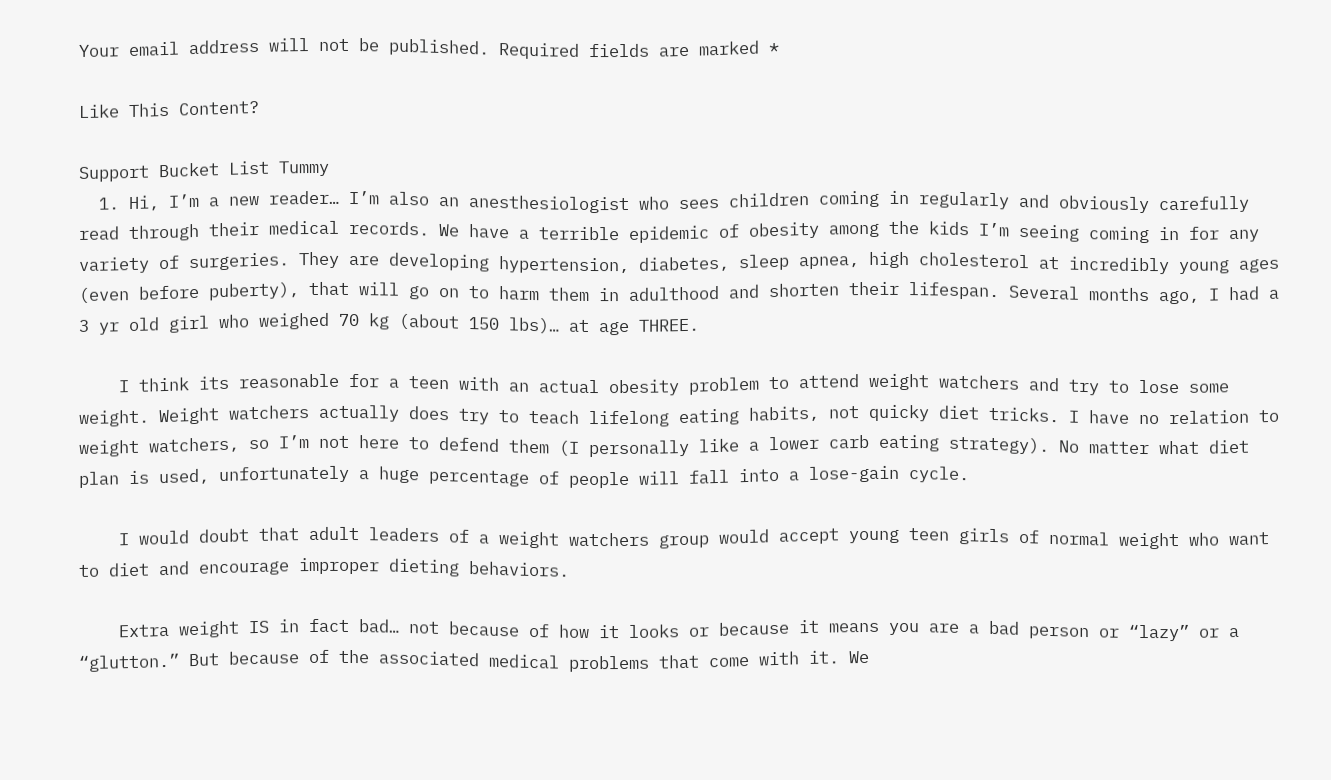Your email address will not be published. Required fields are marked *

Like This Content?

Support Bucket List Tummy
  1. Hi, I’m a new reader… I’m also an anesthesiologist who sees children coming in regularly and obviously carefully read through their medical records. We have a terrible epidemic of obesity among the kids I’m seeing coming in for any variety of surgeries. They are developing hypertension, diabetes, sleep apnea, high cholesterol at incredibly young ages (even before puberty), that will go on to harm them in adulthood and shorten their lifespan. Several months ago, I had a 3 yr old girl who weighed 70 kg (about 150 lbs)… at age THREE.

    I think its reasonable for a teen with an actual obesity problem to attend weight watchers and try to lose some weight. Weight watchers actually does try to teach lifelong eating habits, not quicky diet tricks. I have no relation to weight watchers, so I’m not here to defend them (I personally like a lower carb eating strategy). No matter what diet plan is used, unfortunately a huge percentage of people will fall into a lose-gain cycle.

    I would doubt that adult leaders of a weight watchers group would accept young teen girls of normal weight who want to diet and encourage improper dieting behaviors.

    Extra weight IS in fact bad… not because of how it looks or because it means you are a bad person or “lazy” or a “glutton.” But because of the associated medical problems that come with it. We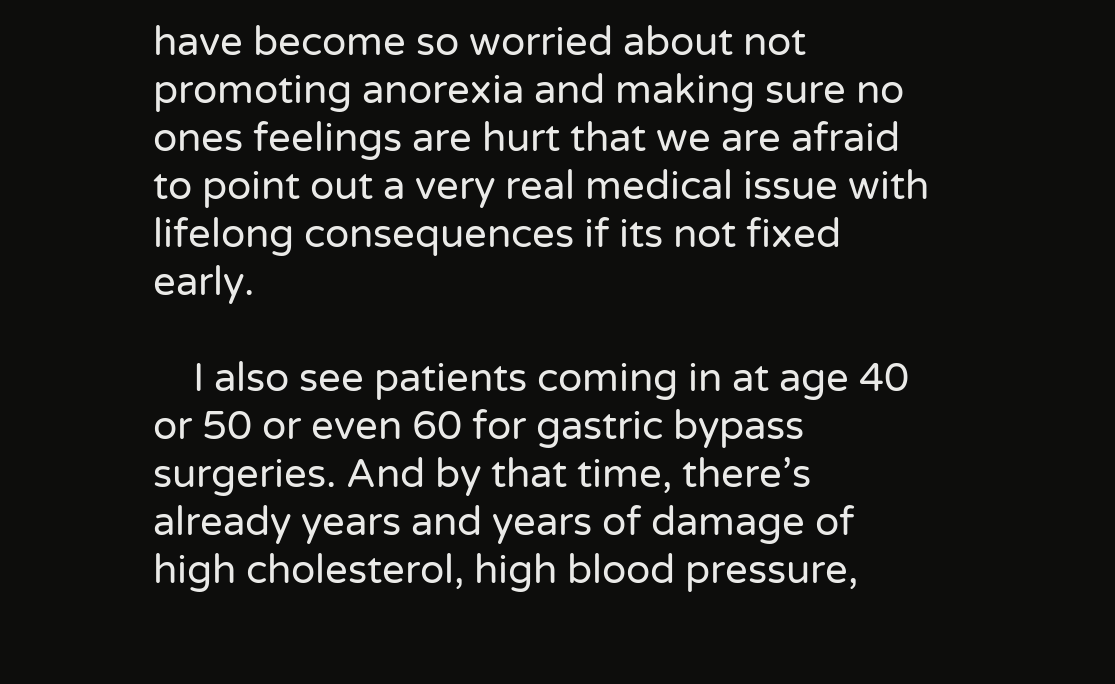have become so worried about not promoting anorexia and making sure no ones feelings are hurt that we are afraid to point out a very real medical issue with lifelong consequences if its not fixed early.

    I also see patients coming in at age 40 or 50 or even 60 for gastric bypass surgeries. And by that time, there’s already years and years of damage of high cholesterol, high blood pressure,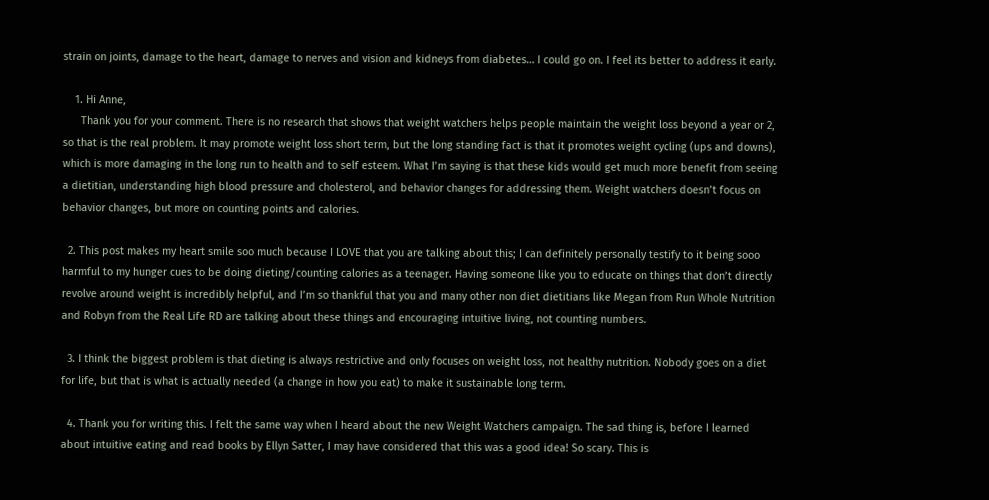strain on joints, damage to the heart, damage to nerves and vision and kidneys from diabetes… I could go on. I feel its better to address it early.

    1. Hi Anne,
      Thank you for your comment. There is no research that shows that weight watchers helps people maintain the weight loss beyond a year or 2, so that is the real problem. It may promote weight loss short term, but the long standing fact is that it promotes weight cycling (ups and downs), which is more damaging in the long run to health and to self esteem. What I’m saying is that these kids would get much more benefit from seeing a dietitian, understanding high blood pressure and cholesterol, and behavior changes for addressing them. Weight watchers doesn’t focus on behavior changes, but more on counting points and calories.

  2. This post makes my heart smile soo much because I LOVE that you are talking about this; I can definitely personally testify to it being sooo harmful to my hunger cues to be doing dieting/counting calories as a teenager. Having someone like you to educate on things that don’t directly revolve around weight is incredibly helpful, and I’m so thankful that you and many other non diet dietitians like Megan from Run Whole Nutrition and Robyn from the Real Life RD are talking about these things and encouraging intuitive living, not counting numbers.

  3. I think the biggest problem is that dieting is always restrictive and only focuses on weight loss, not healthy nutrition. Nobody goes on a diet for life, but that is what is actually needed (a change in how you eat) to make it sustainable long term.

  4. Thank you for writing this. I felt the same way when I heard about the new Weight Watchers campaign. The sad thing is, before I learned about intuitive eating and read books by Ellyn Satter, I may have considered that this was a good idea! So scary. This is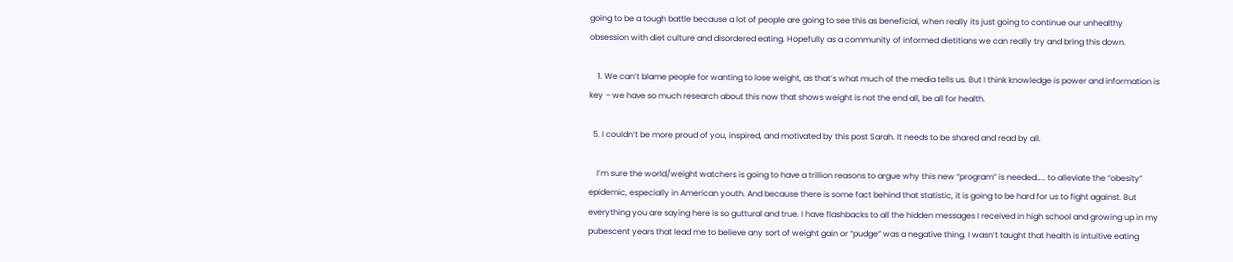going to be a tough battle because a lot of people are going to see this as beneficial, when really its just going to continue our unhealthy obsession with diet culture and disordered eating. Hopefully as a community of informed dietitians we can really try and bring this down.

    1. We can’t blame people for wanting to lose weight, as that’s what much of the media tells us. But I think knowledge is power and information is key – we have so much research about this now that shows weight is not the end all, be all for health.

  5. I couldn’t be more proud of you, inspired, and motivated by this post Sarah. It needs to be shared and read by all.

    I’m sure the world/weight watchers is going to have a trillion reasons to argue why this new “program” is needed….. to alleviate the “obesity” epidemic, especially in American youth. And because there is some fact behind that statistic, it is going to be hard for us to fight against. But everything you are saying here is so guttural and true. I have flashbacks to all the hidden messages I received in high school and growing up in my pubescent years that lead me to believe any sort of weight gain or “pudge” was a negative thing. I wasn’t taught that health is intuitive eating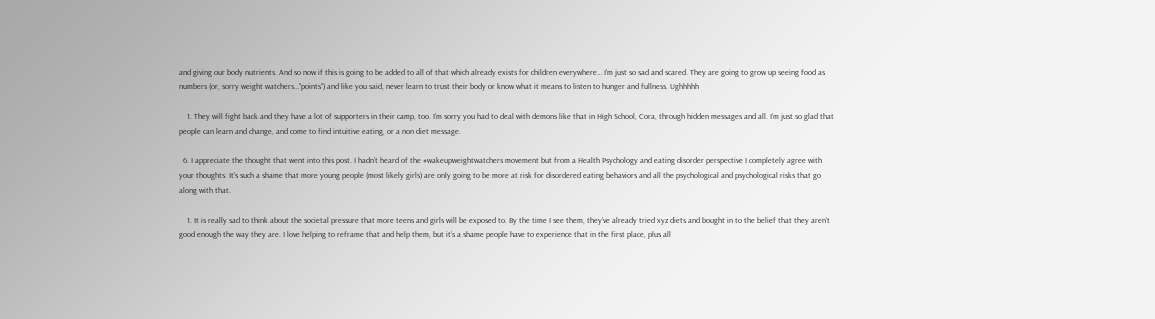and giving our body nutrients. And so now if this is going to be added to all of that which already exists for children everywhere… I’m just so sad and scared. They are going to grow up seeing food as numbers (or, sorry weight watchers…”points”) and like you said, never learn to trust their body or know what it means to listen to hunger and fullness. Ughhhhh

    1. They will fight back and they have a lot of supporters in their camp, too. I’m sorry you had to deal with demons like that in High School, Cora, through hidden messages and all. I’m just so glad that people can learn and change, and come to find intuitive eating, or a non diet message.

  6. I appreciate the thought that went into this post. I hadn’t heard of the #wakeupweightwatchers movement but from a Health Psychology and eating disorder perspective I completely agree with your thoughts. It’s such a shame that more young people (most likely girls) are only going to be more at risk for disordered eating behaviors and all the psychological and psychological risks that go along with that.

    1. It is really sad to think about the societal pressure that more teens and girls will be exposed to. By the time I see them, they’ve already tried xyz diets and bought in to the belief that they aren’t good enough the way they are. I love helping to reframe that and help them, but it’s a shame people have to experience that in the first place, plus all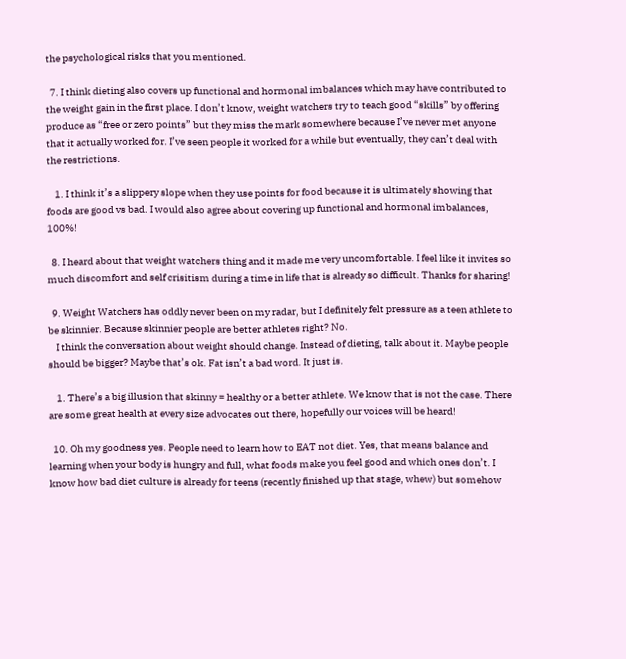the psychological risks that you mentioned.

  7. I think dieting also covers up functional and hormonal imbalances which may have contributed to the weight gain in the first place. I don’t know, weight watchers try to teach good “skills” by offering produce as “free or zero points” but they miss the mark somewhere because I’ve never met anyone that it actually worked for. I’ve seen people it worked for a while but eventually, they can’t deal with the restrictions.

    1. I think it’s a slippery slope when they use points for food because it is ultimately showing that foods are good vs bad. I would also agree about covering up functional and hormonal imbalances, 100%!

  8. I heard about that weight watchers thing and it made me very uncomfortable. I feel like it invites so much discomfort and self crisitism during a time in life that is already so difficult. Thanks for sharing!

  9. Weight Watchers has oddly never been on my radar, but I definitely felt pressure as a teen athlete to be skinnier. Because skinnier people are better athletes right? No.
    I think the conversation about weight should change. Instead of dieting, talk about it. Maybe people should be bigger? Maybe that’s ok. Fat isn’t a bad word. It just is.

    1. There’s a big illusion that skinny = healthy or a better athlete. We know that is not the case. There are some great health at every size advocates out there, hopefully our voices will be heard!

  10. Oh my goodness yes. People need to learn how to EAT not diet. Yes, that means balance and learning when your body is hungry and full, what foods make you feel good and which ones don’t. I know how bad diet culture is already for teens (recently finished up that stage, whew) but somehow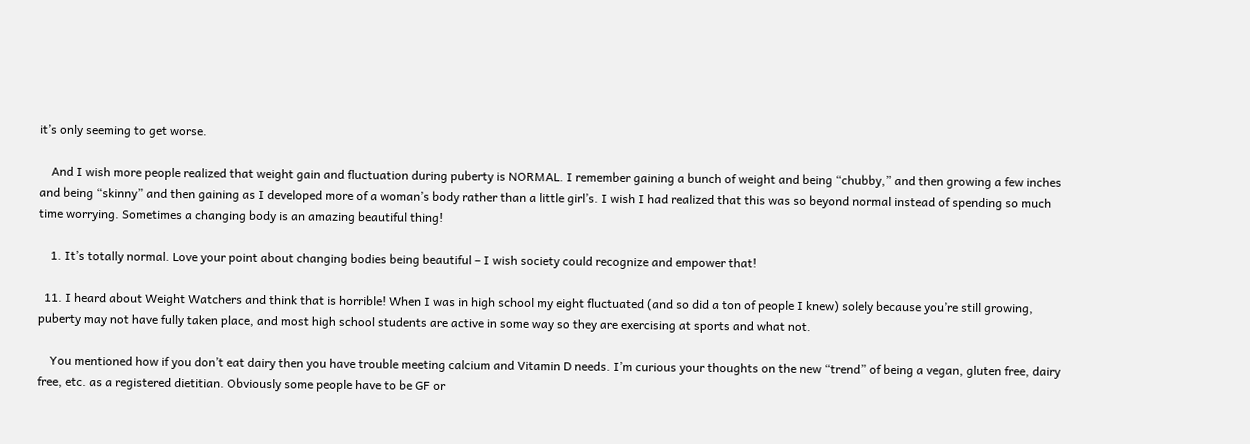it’s only seeming to get worse.

    And I wish more people realized that weight gain and fluctuation during puberty is NORMAL. I remember gaining a bunch of weight and being “chubby,” and then growing a few inches and being “skinny” and then gaining as I developed more of a woman’s body rather than a little girl’s. I wish I had realized that this was so beyond normal instead of spending so much time worrying. Sometimes a changing body is an amazing beautiful thing!

    1. It’s totally normal. Love your point about changing bodies being beautiful – I wish society could recognize and empower that!

  11. I heard about Weight Watchers and think that is horrible! When I was in high school my eight fluctuated (and so did a ton of people I knew) solely because you’re still growing, puberty may not have fully taken place, and most high school students are active in some way so they are exercising at sports and what not.

    You mentioned how if you don’t eat dairy then you have trouble meeting calcium and Vitamin D needs. I’m curious your thoughts on the new “trend” of being a vegan, gluten free, dairy free, etc. as a registered dietitian. Obviously some people have to be GF or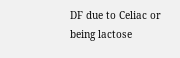DF due to Celiac or being lactose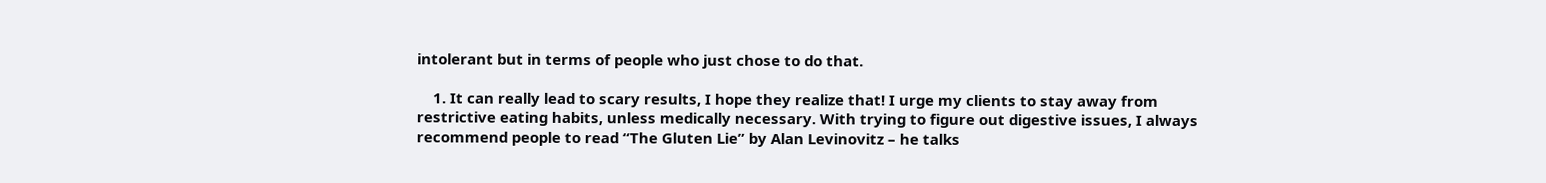intolerant but in terms of people who just chose to do that.

    1. It can really lead to scary results, I hope they realize that! I urge my clients to stay away from restrictive eating habits, unless medically necessary. With trying to figure out digestive issues, I always recommend people to read “The Gluten Lie” by Alan Levinovitz – he talks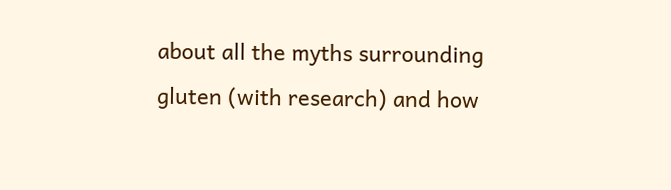about all the myths surrounding gluten (with research) and how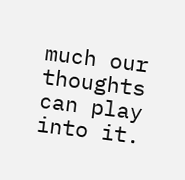much our thoughts can play into it.